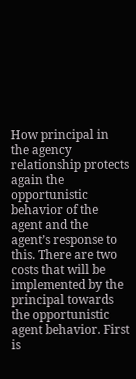How principal in the agency relationship protects again the opportunistic behavior of the agent and the agent’s response to this. There are two costs that will be implemented by the principal towards the opportunistic agent behavior. First is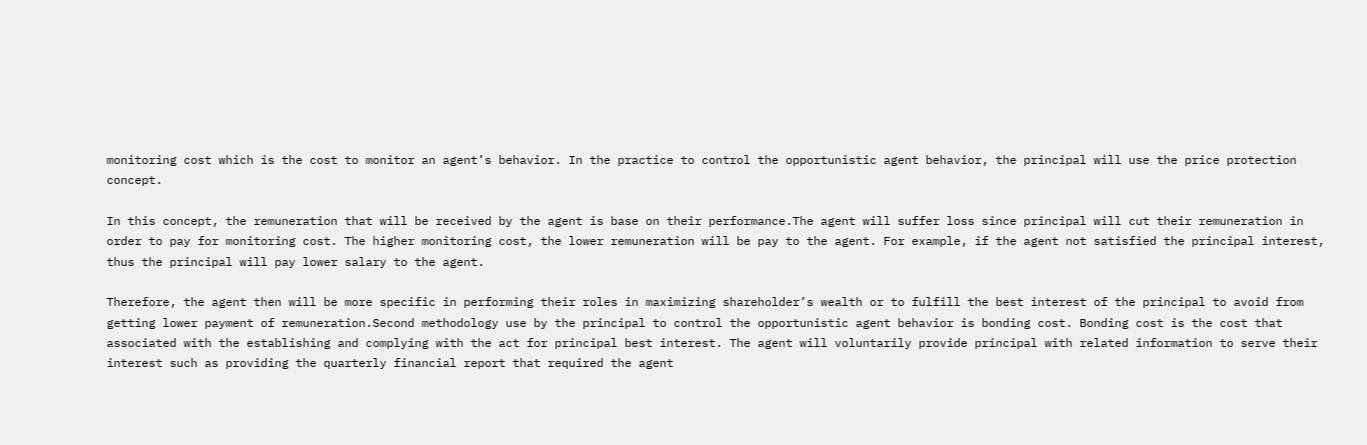monitoring cost which is the cost to monitor an agent’s behavior. In the practice to control the opportunistic agent behavior, the principal will use the price protection concept.

In this concept, the remuneration that will be received by the agent is base on their performance.The agent will suffer loss since principal will cut their remuneration in order to pay for monitoring cost. The higher monitoring cost, the lower remuneration will be pay to the agent. For example, if the agent not satisfied the principal interest, thus the principal will pay lower salary to the agent.

Therefore, the agent then will be more specific in performing their roles in maximizing shareholder’s wealth or to fulfill the best interest of the principal to avoid from getting lower payment of remuneration.Second methodology use by the principal to control the opportunistic agent behavior is bonding cost. Bonding cost is the cost that associated with the establishing and complying with the act for principal best interest. The agent will voluntarily provide principal with related information to serve their interest such as providing the quarterly financial report that required the agent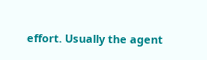effort. Usually the agent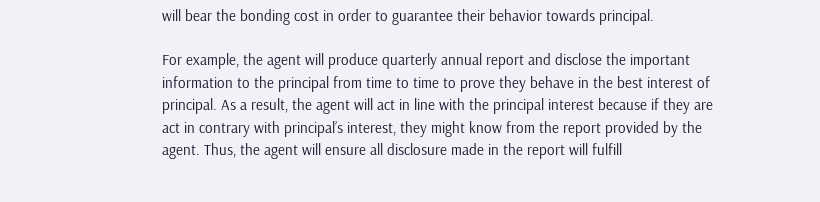will bear the bonding cost in order to guarantee their behavior towards principal.

For example, the agent will produce quarterly annual report and disclose the important information to the principal from time to time to prove they behave in the best interest of principal. As a result, the agent will act in line with the principal interest because if they are act in contrary with principal’s interest, they might know from the report provided by the agent. Thus, the agent will ensure all disclosure made in the report will fulfill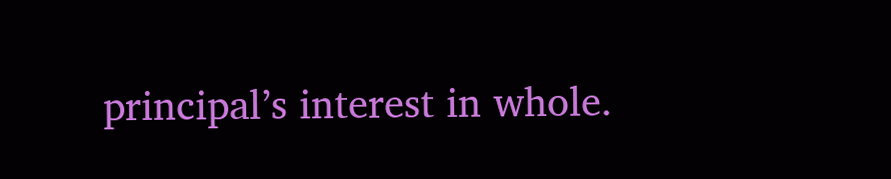principal’s interest in whole.